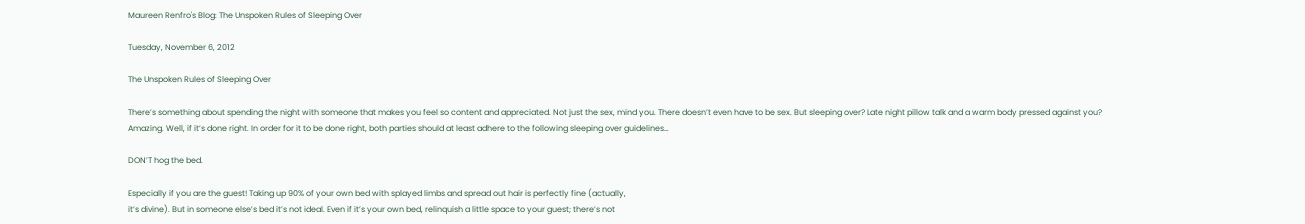Maureen Renfro's Blog: The Unspoken Rules of Sleeping Over

Tuesday, November 6, 2012

The Unspoken Rules of Sleeping Over

There’s something about spending the night with someone that makes you feel so content and appreciated. Not just the sex, mind you. There doesn’t even have to be sex. But sleeping over? Late night pillow talk and a warm body pressed against you? Amazing. Well, if it’s done right. In order for it to be done right, both parties should at least adhere to the following sleeping over guidelines…

DON’T hog the bed.

Especially if you are the guest! Taking up 90% of your own bed with splayed limbs and spread out hair is perfectly fine (actually,
it’s divine). But in someone else’s bed it’s not ideal. Even if it’s your own bed, relinquish a little space to your guest; there’s not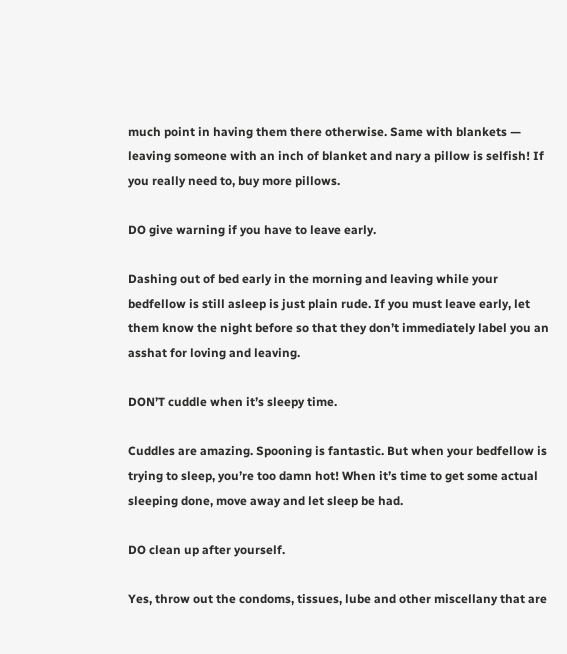much point in having them there otherwise. Same with blankets — leaving someone with an inch of blanket and nary a pillow is selfish! If you really need to, buy more pillows.

DO give warning if you have to leave early.

Dashing out of bed early in the morning and leaving while your bedfellow is still asleep is just plain rude. If you must leave early, let them know the night before so that they don’t immediately label you an asshat for loving and leaving.

DON’T cuddle when it’s sleepy time.

Cuddles are amazing. Spooning is fantastic. But when your bedfellow is trying to sleep, you’re too damn hot! When it’s time to get some actual sleeping done, move away and let sleep be had.

DO clean up after yourself.

Yes, throw out the condoms, tissues, lube and other miscellany that are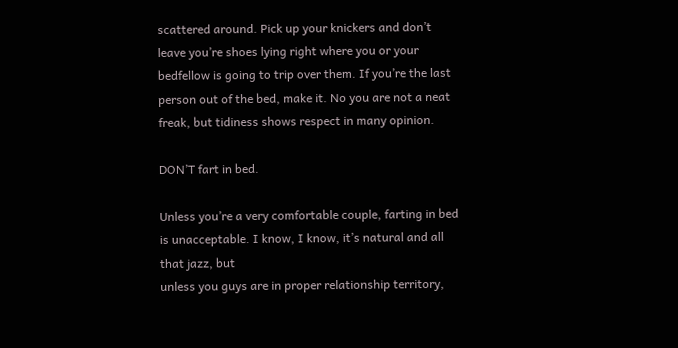scattered around. Pick up your knickers and don’t leave you’re shoes lying right where you or your bedfellow is going to trip over them. If you’re the last person out of the bed, make it. No you are not a neat freak, but tidiness shows respect in many opinion.

DON’T fart in bed.

Unless you’re a very comfortable couple, farting in bed is unacceptable. I know, I know, it’s natural and all that jazz, but
unless you guys are in proper relationship territory,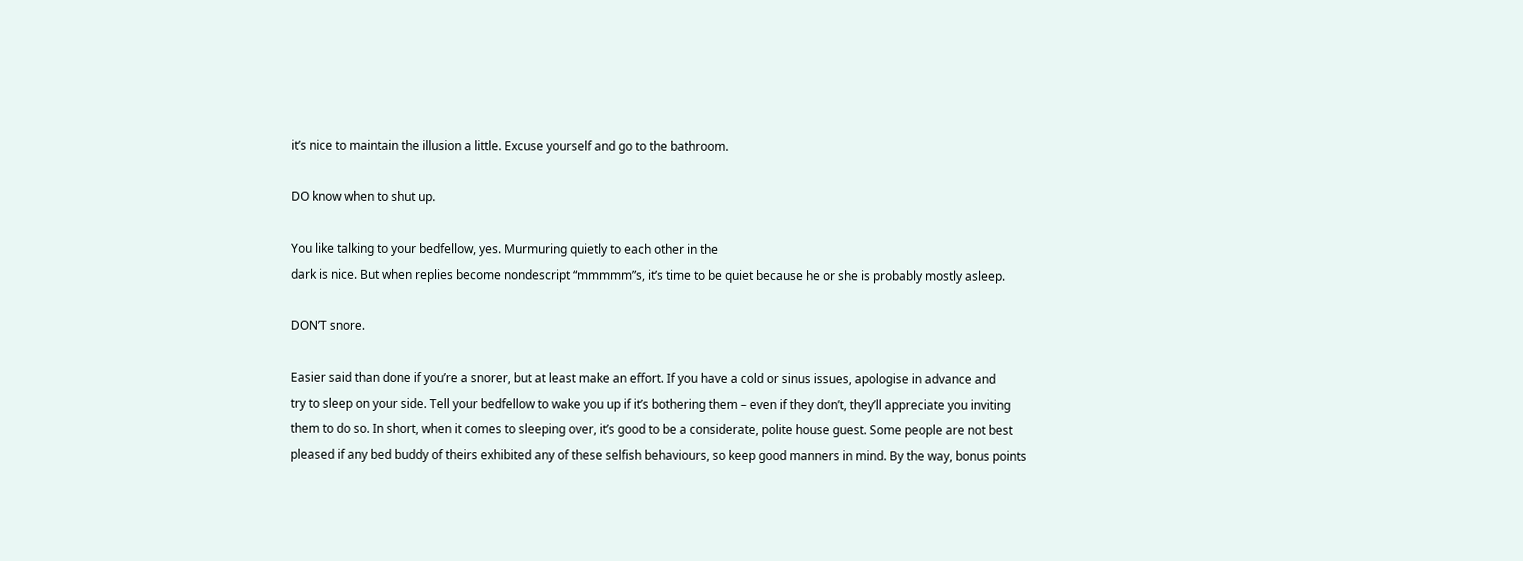it’s nice to maintain the illusion a little. Excuse yourself and go to the bathroom.

DO know when to shut up.

You like talking to your bedfellow, yes. Murmuring quietly to each other in the
dark is nice. But when replies become nondescript “mmmmm”s, it’s time to be quiet because he or she is probably mostly asleep.

DON’T snore.

Easier said than done if you’re a snorer, but at least make an effort. If you have a cold or sinus issues, apologise in advance and
try to sleep on your side. Tell your bedfellow to wake you up if it’s bothering them – even if they don’t, they’ll appreciate you inviting
them to do so. In short, when it comes to sleeping over, it’s good to be a considerate, polite house guest. Some people are not best pleased if any bed buddy of theirs exhibited any of these selfish behaviours, so keep good manners in mind. By the way, bonus points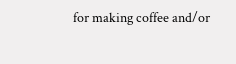for making coffee and/or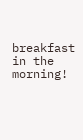breakfast in the morning!